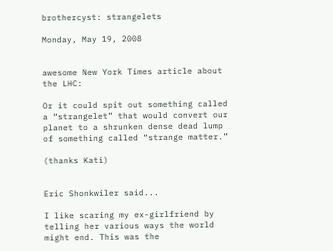brothercyst: strangelets

Monday, May 19, 2008


awesome New York Times article about the LHC:

Or it could spit out something called a “strangelet” that would convert our planet to a shrunken dense dead lump of something called “strange matter.”

(thanks Kati)


Eric Shonkwiler said...

I like scaring my ex-girlfriend by telling her various ways the world might end. This was the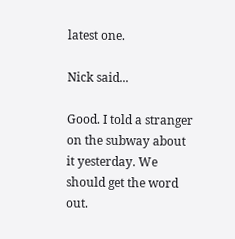latest one.

Nick said...

Good. I told a stranger on the subway about it yesterday. We should get the word out.